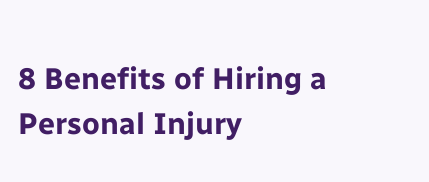8 Benefits of Hiring a Personal Injury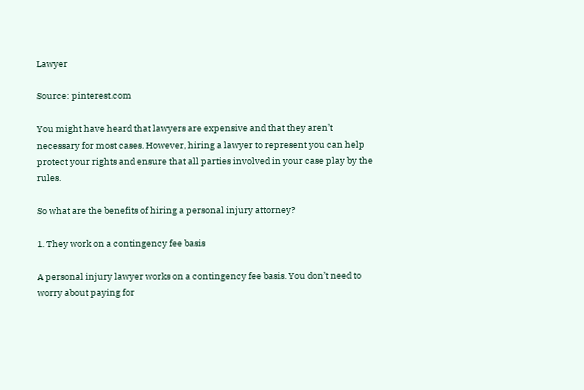Lawyer

Source: pinterest.com

You might have heard that lawyers are expensive and that they aren’t necessary for most cases. However, hiring a lawyer to represent you can help protect your rights and ensure that all parties involved in your case play by the rules.

So what are the benefits of hiring a personal injury attorney?

1. They work on a contingency fee basis

A personal injury lawyer works on a contingency fee basis. You don’t need to worry about paying for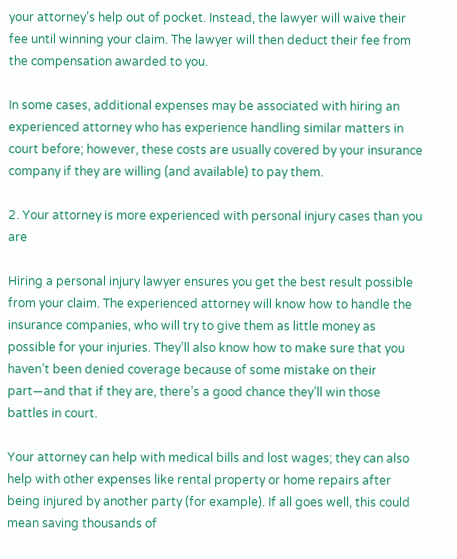your attorney’s help out of pocket. Instead, the lawyer will waive their fee until winning your claim. The lawyer will then deduct their fee from the compensation awarded to you.

In some cases, additional expenses may be associated with hiring an experienced attorney who has experience handling similar matters in court before; however, these costs are usually covered by your insurance company if they are willing (and available) to pay them.

2. Your attorney is more experienced with personal injury cases than you are

Hiring a personal injury lawyer ensures you get the best result possible from your claim. The experienced attorney will know how to handle the insurance companies, who will try to give them as little money as possible for your injuries. They’ll also know how to make sure that you haven’t been denied coverage because of some mistake on their part—and that if they are, there’s a good chance they’ll win those battles in court.

Your attorney can help with medical bills and lost wages; they can also help with other expenses like rental property or home repairs after being injured by another party (for example). If all goes well, this could mean saving thousands of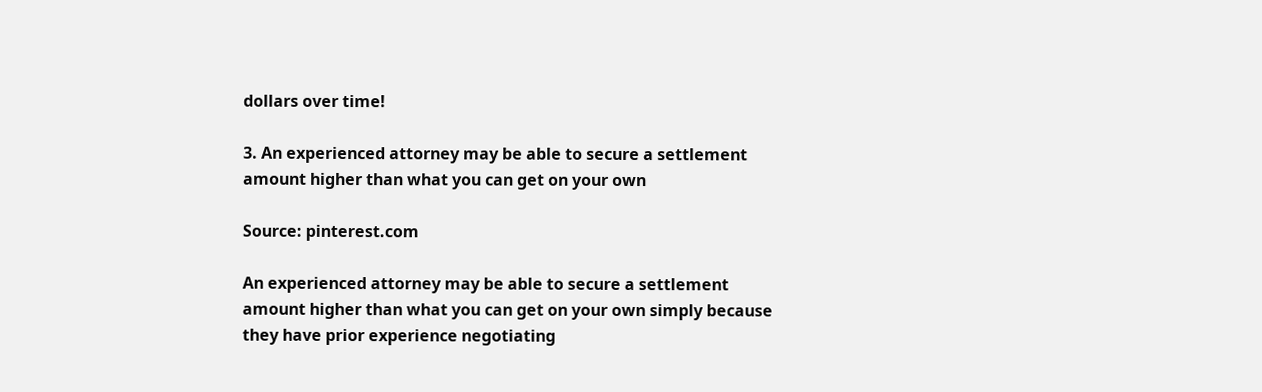dollars over time!

3. An experienced attorney may be able to secure a settlement amount higher than what you can get on your own

Source: pinterest.com

An experienced attorney may be able to secure a settlement amount higher than what you can get on your own simply because they have prior experience negotiating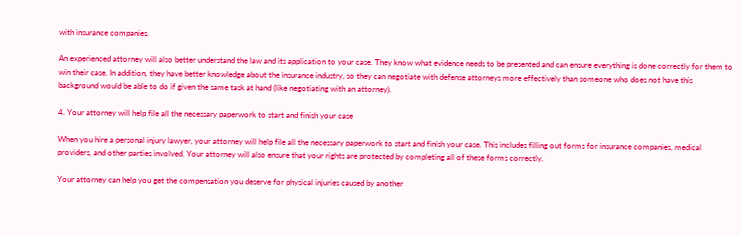with insurance companies.

An experienced attorney will also better understand the law and its application to your case. They know what evidence needs to be presented and can ensure everything is done correctly for them to win their case. In addition, they have better knowledge about the insurance industry, so they can negotiate with defense attorneys more effectively than someone who does not have this background would be able to do if given the same task at hand (like negotiating with an attorney).

4. Your attorney will help file all the necessary paperwork to start and finish your case

When you hire a personal injury lawyer, your attorney will help file all the necessary paperwork to start and finish your case. This includes filling out forms for insurance companies, medical providers, and other parties involved. Your attorney will also ensure that your rights are protected by completing all of these forms correctly.

Your attorney can help you get the compensation you deserve for physical injuries caused by another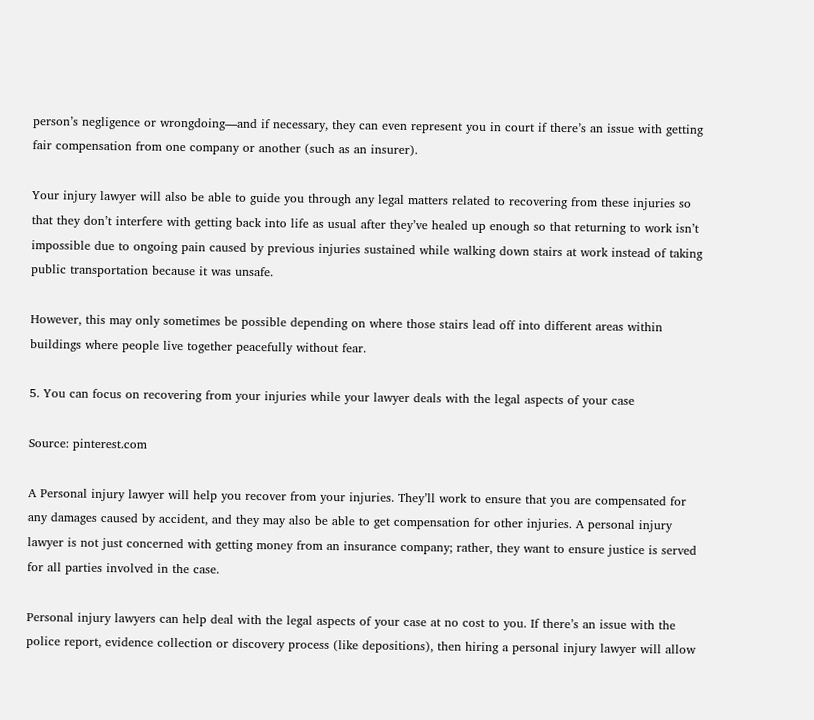person’s negligence or wrongdoing—and if necessary, they can even represent you in court if there’s an issue with getting fair compensation from one company or another (such as an insurer).

Your injury lawyer will also be able to guide you through any legal matters related to recovering from these injuries so that they don’t interfere with getting back into life as usual after they’ve healed up enough so that returning to work isn’t impossible due to ongoing pain caused by previous injuries sustained while walking down stairs at work instead of taking public transportation because it was unsafe.

However, this may only sometimes be possible depending on where those stairs lead off into different areas within buildings where people live together peacefully without fear.

5. You can focus on recovering from your injuries while your lawyer deals with the legal aspects of your case

Source: pinterest.com

A Personal injury lawyer will help you recover from your injuries. They’ll work to ensure that you are compensated for any damages caused by accident, and they may also be able to get compensation for other injuries. A personal injury lawyer is not just concerned with getting money from an insurance company; rather, they want to ensure justice is served for all parties involved in the case.

Personal injury lawyers can help deal with the legal aspects of your case at no cost to you. If there’s an issue with the police report, evidence collection or discovery process (like depositions), then hiring a personal injury lawyer will allow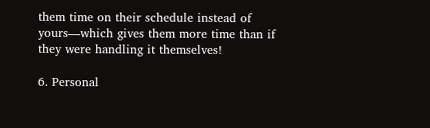them time on their schedule instead of yours—which gives them more time than if they were handling it themselves!

6. Personal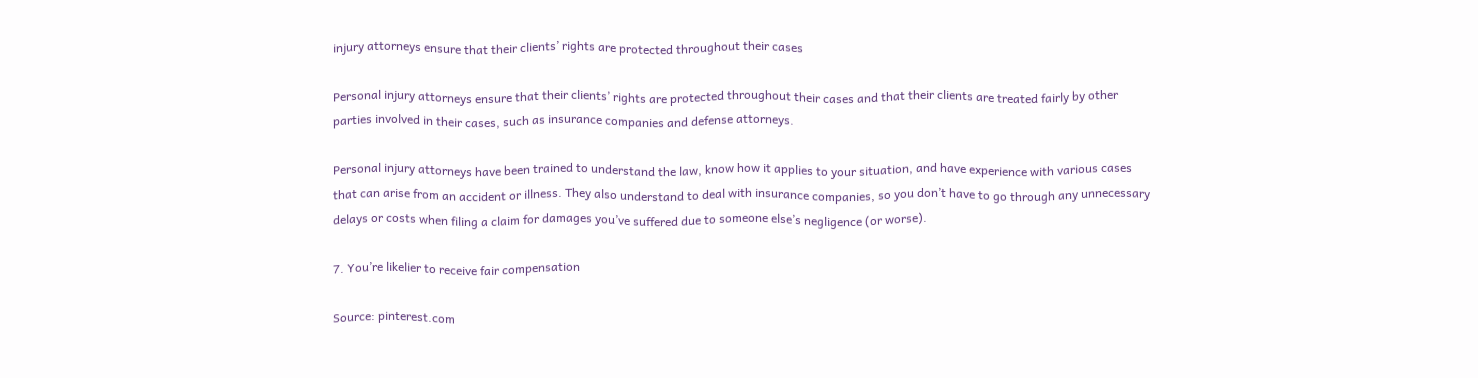injury attorneys ensure that their clients’ rights are protected throughout their cases

Personal injury attorneys ensure that their clients’ rights are protected throughout their cases and that their clients are treated fairly by other parties involved in their cases, such as insurance companies and defense attorneys.

Personal injury attorneys have been trained to understand the law, know how it applies to your situation, and have experience with various cases that can arise from an accident or illness. They also understand to deal with insurance companies, so you don’t have to go through any unnecessary delays or costs when filing a claim for damages you’ve suffered due to someone else’s negligence (or worse).

7. You’re likelier to receive fair compensation

Source: pinterest.com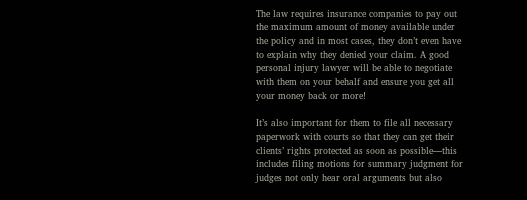The law requires insurance companies to pay out the maximum amount of money available under the policy and in most cases, they don’t even have to explain why they denied your claim. A good personal injury lawyer will be able to negotiate with them on your behalf and ensure you get all your money back or more!

It’s also important for them to file all necessary paperwork with courts so that they can get their clients’ rights protected as soon as possible—this includes filing motions for summary judgment for judges not only hear oral arguments but also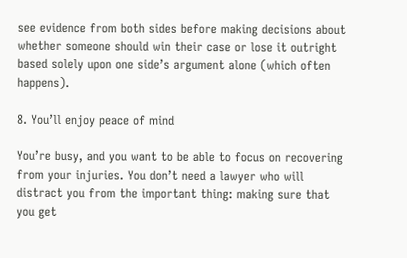see evidence from both sides before making decisions about whether someone should win their case or lose it outright based solely upon one side’s argument alone (which often happens).

8. You’ll enjoy peace of mind

You’re busy, and you want to be able to focus on recovering from your injuries. You don’t need a lawyer who will distract you from the important thing: making sure that you get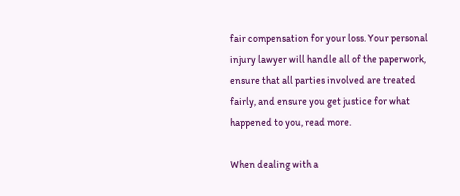fair compensation for your loss. Your personal injury lawyer will handle all of the paperwork, ensure that all parties involved are treated fairly, and ensure you get justice for what happened to you, read more.

When dealing with a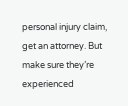personal injury claim, get an attorney. But make sure they’re experienced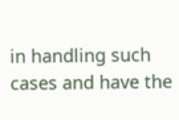in handling such cases and have the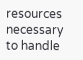resources necessary to handle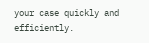your case quickly and efficiently.